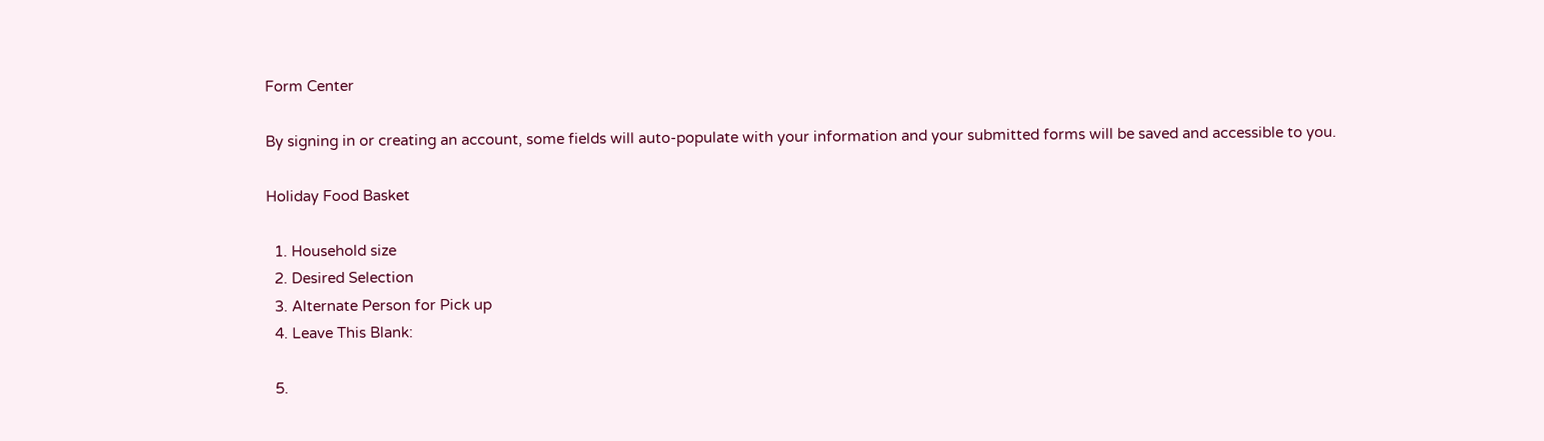Form Center

By signing in or creating an account, some fields will auto-populate with your information and your submitted forms will be saved and accessible to you.

Holiday Food Basket

  1. Household size
  2. Desired Selection
  3. Alternate Person for Pick up
  4. Leave This Blank:

  5.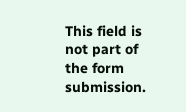This field is not part of the form submission.